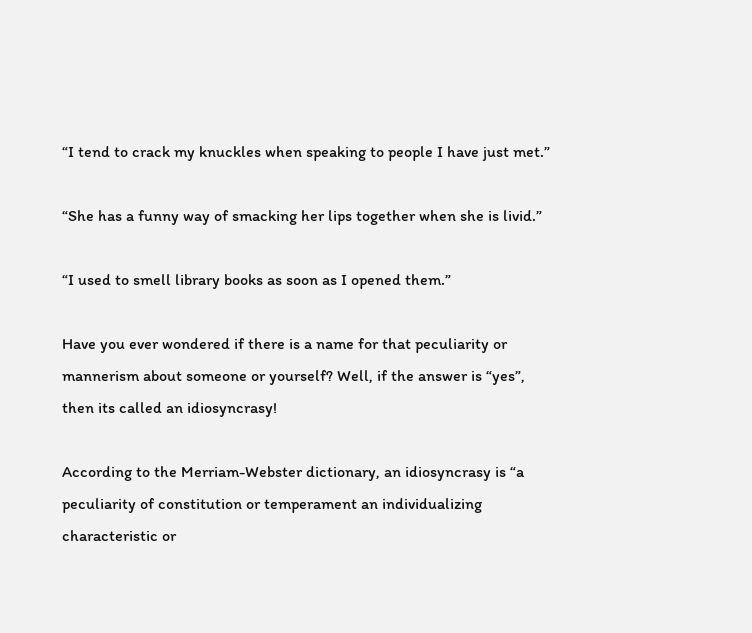“I tend to crack my knuckles when speaking to people I have just met.”

“She has a funny way of smacking her lips together when she is livid.”

“I used to smell library books as soon as I opened them.”

Have you ever wondered if there is a name for that peculiarity or mannerism about someone or yourself? Well, if the answer is “yes”, then its called an idiosyncrasy!

According to the Merriam-Webster dictionary, an idiosyncrasy is “a peculiarity of constitution or temperament an individualizing characteristic or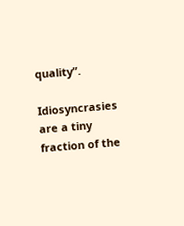quality”.

Idiosyncrasies are a tiny fraction of the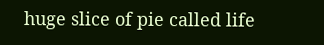huge slice of pie called life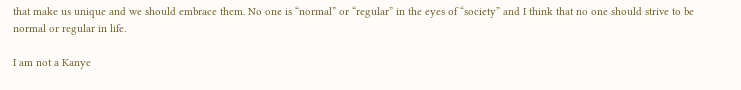that make us unique and we should embrace them. No one is “normal” or “regular” in the eyes of “society” and I think that no one should strive to be normal or regular in life.

I am not a Kanye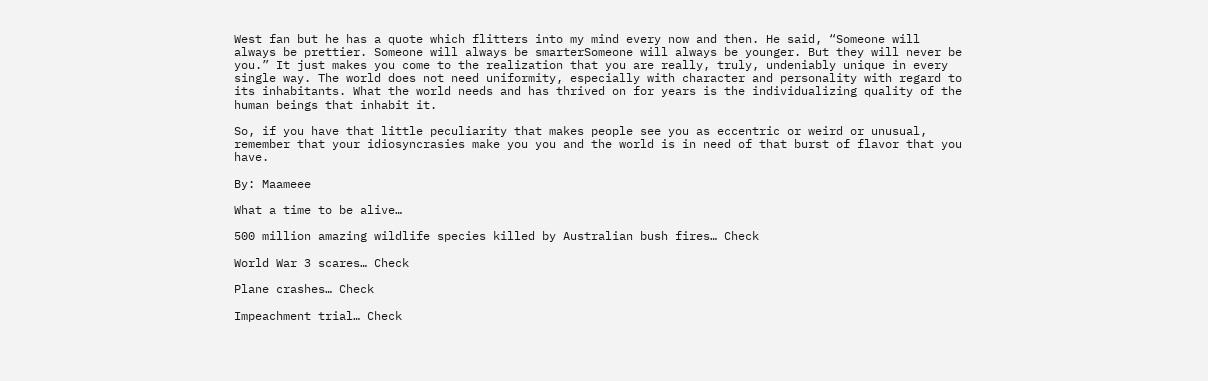West fan but he has a quote which flitters into my mind every now and then. He said, “Someone will always be prettier. Someone will always be smarterSomeone will always be younger. But they will never be you.” It just makes you come to the realization that you are really, truly, undeniably unique in every single way. The world does not need uniformity, especially with character and personality with regard to its inhabitants. What the world needs and has thrived on for years is the individualizing quality of the human beings that inhabit it.

So, if you have that little peculiarity that makes people see you as eccentric or weird or unusual, remember that your idiosyncrasies make you you and the world is in need of that burst of flavor that you have.

By: Maameee

What a time to be alive…

500 million amazing wildlife species killed by Australian bush fires… Check

World War 3 scares… Check

Plane crashes… Check

Impeachment trial… Check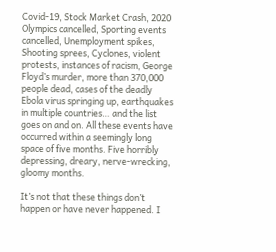Covid-19, Stock Market Crash, 2020 Olympics cancelled, Sporting events cancelled, Unemployment spikes, Shooting sprees, Cyclones, violent protests, instances of racism, George Floyd’s murder, more than 370,000 people dead, cases of the deadly Ebola virus springing up, earthquakes in multiple countries… and the list goes on and on. All these events have occurred within a seemingly long space of five months. Five horribly depressing, dreary, nerve-wrecking, gloomy months.

It’s not that these things don’t happen or have never happened. I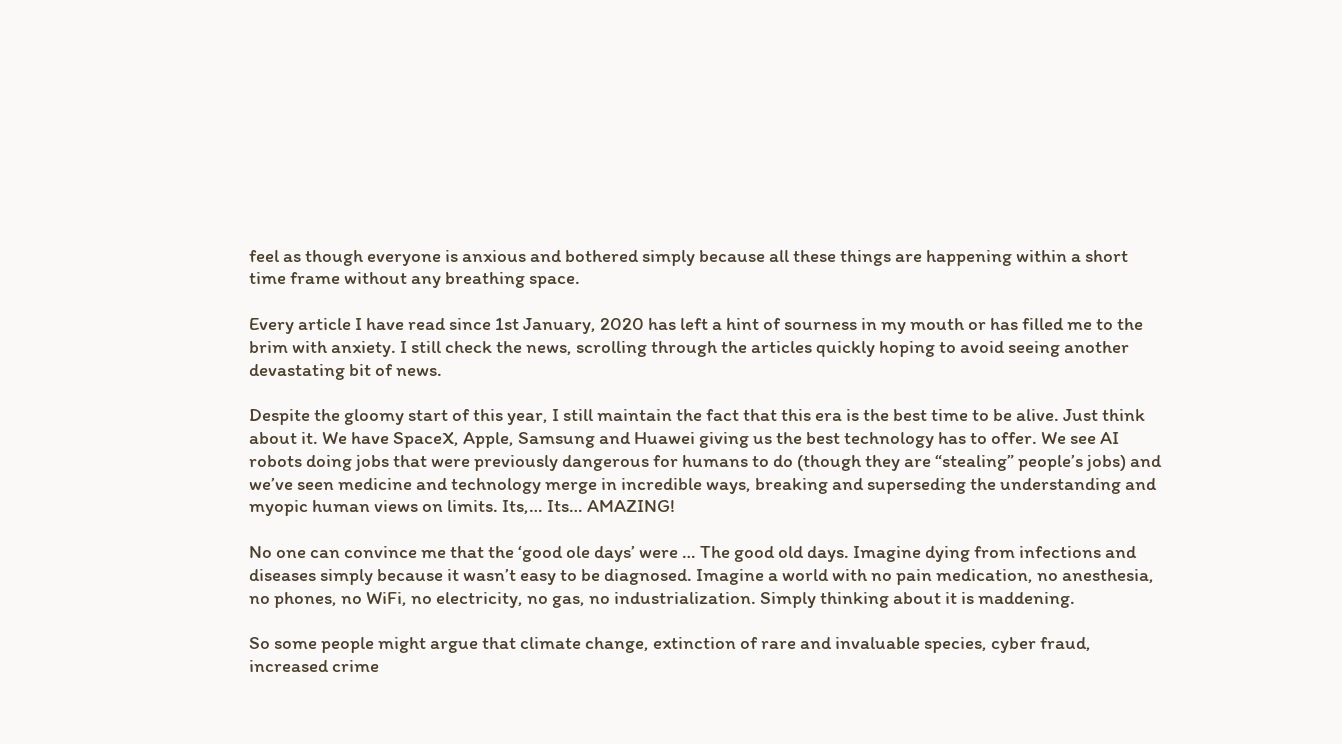feel as though everyone is anxious and bothered simply because all these things are happening within a short time frame without any breathing space.

Every article I have read since 1st January, 2020 has left a hint of sourness in my mouth or has filled me to the brim with anxiety. I still check the news, scrolling through the articles quickly hoping to avoid seeing another devastating bit of news.

Despite the gloomy start of this year, I still maintain the fact that this era is the best time to be alive. Just think about it. We have SpaceX, Apple, Samsung and Huawei giving us the best technology has to offer. We see AI robots doing jobs that were previously dangerous for humans to do (though they are “stealing” people’s jobs) and we’ve seen medicine and technology merge in incredible ways, breaking and superseding the understanding and myopic human views on limits. Its,… Its… AMAZING!

No one can convince me that the ‘good ole days’ were … The good old days. Imagine dying from infections and diseases simply because it wasn’t easy to be diagnosed. Imagine a world with no pain medication, no anesthesia, no phones, no WiFi, no electricity, no gas, no industrialization. Simply thinking about it is maddening.

So some people might argue that climate change, extinction of rare and invaluable species, cyber fraud, increased crime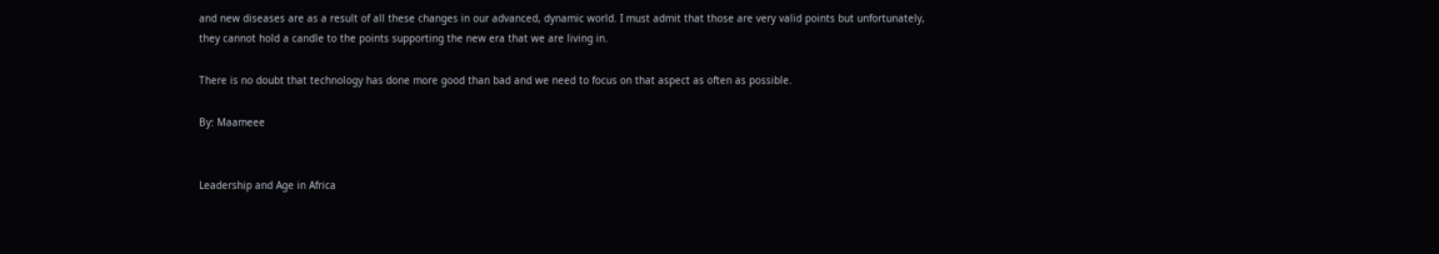and new diseases are as a result of all these changes in our advanced, dynamic world. I must admit that those are very valid points but unfortunately, they cannot hold a candle to the points supporting the new era that we are living in.

There is no doubt that technology has done more good than bad and we need to focus on that aspect as often as possible.

By: Maameee


Leadership and Age in Africa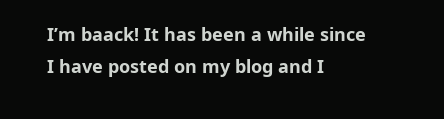I’m baack! It has been a while since I have posted on my blog and I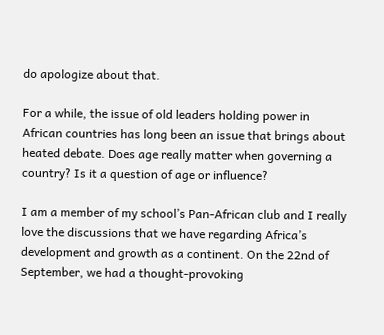do apologize about that.

For a while, the issue of old leaders holding power in African countries has long been an issue that brings about heated debate. Does age really matter when governing a country? Is it a question of age or influence?

I am a member of my school’s Pan-African club and I really love the discussions that we have regarding Africa’s development and growth as a continent. On the 22nd of September, we had a thought-provoking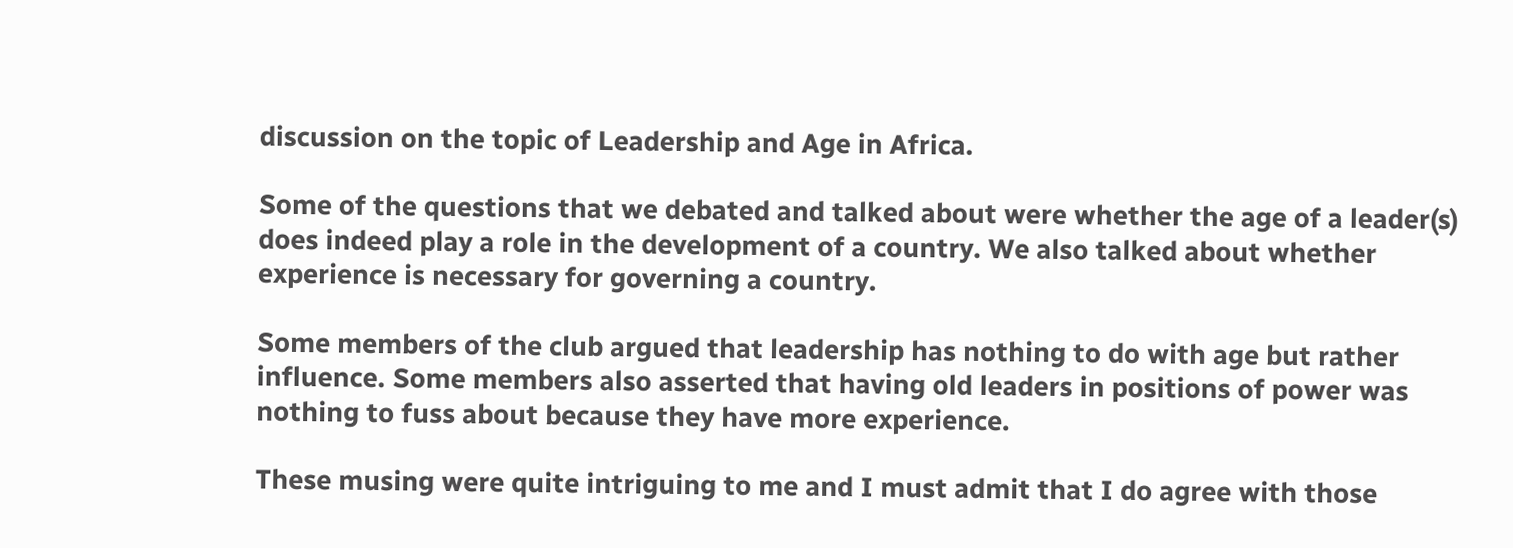discussion on the topic of Leadership and Age in Africa.

Some of the questions that we debated and talked about were whether the age of a leader(s) does indeed play a role in the development of a country. We also talked about whether experience is necessary for governing a country.

Some members of the club argued that leadership has nothing to do with age but rather influence. Some members also asserted that having old leaders in positions of power was nothing to fuss about because they have more experience.

These musing were quite intriguing to me and I must admit that I do agree with those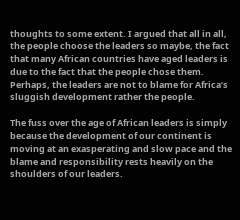thoughts to some extent. I argued that all in all, the people choose the leaders so maybe, the fact that many African countries have aged leaders is due to the fact that the people chose them. Perhaps, the leaders are not to blame for Africa’s sluggish development rather the people.

The fuss over the age of African leaders is simply because the development of our continent is moving at an exasperating and slow pace and the blame and responsibility rests heavily on the shoulders of our leaders.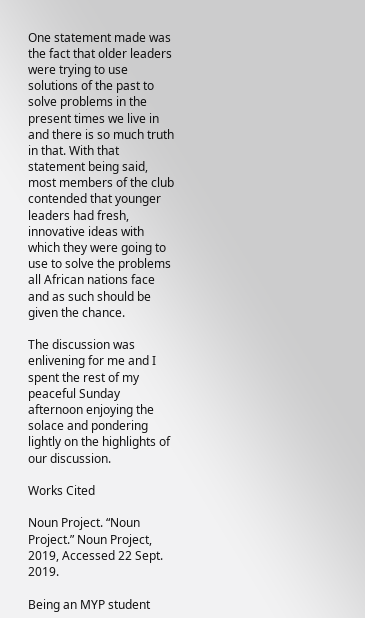One statement made was the fact that older leaders were trying to use solutions of the past to solve problems in the present times we live in and there is so much truth in that. With that statement being said, most members of the club contended that younger leaders had fresh, innovative ideas with which they were going to use to solve the problems all African nations face and as such should be given the chance.

The discussion was enlivening for me and I spent the rest of my peaceful Sunday afternoon enjoying the solace and pondering lightly on the highlights of our discussion.

Works Cited

Noun Project. “Noun Project.” Noun Project, 2019, Accessed 22 Sept. 2019.

Being an MYP student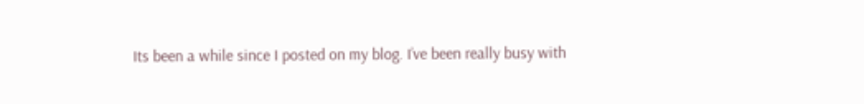Its been a while since I posted on my blog. I’ve been really busy with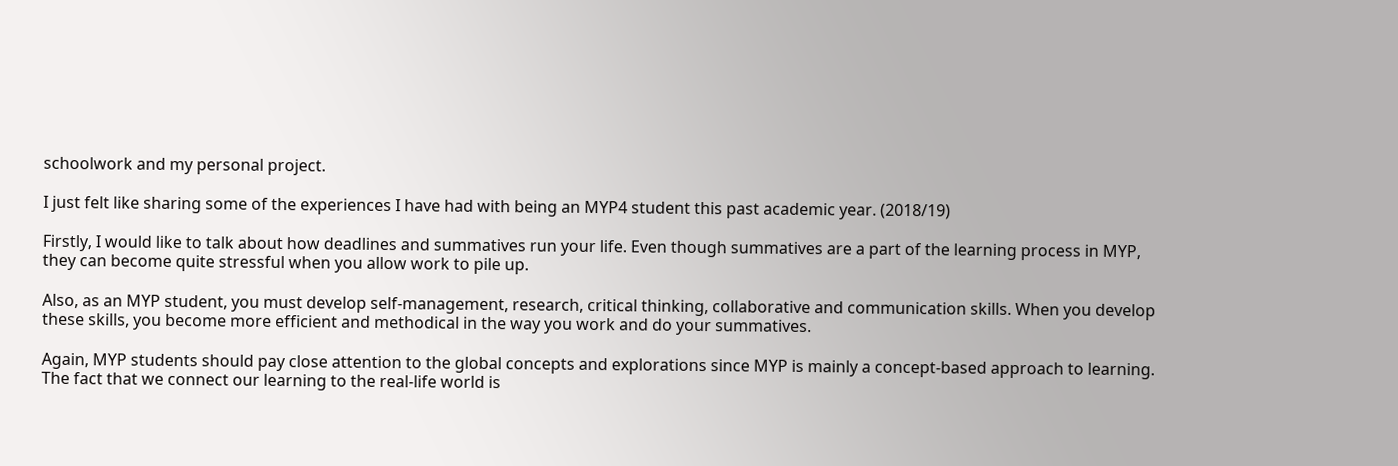schoolwork and my personal project.

I just felt like sharing some of the experiences I have had with being an MYP4 student this past academic year. (2018/19)

Firstly, I would like to talk about how deadlines and summatives run your life. Even though summatives are a part of the learning process in MYP, they can become quite stressful when you allow work to pile up.

Also, as an MYP student, you must develop self-management, research, critical thinking, collaborative and communication skills. When you develop these skills, you become more efficient and methodical in the way you work and do your summatives.

Again, MYP students should pay close attention to the global concepts and explorations since MYP is mainly a concept-based approach to learning. The fact that we connect our learning to the real-life world is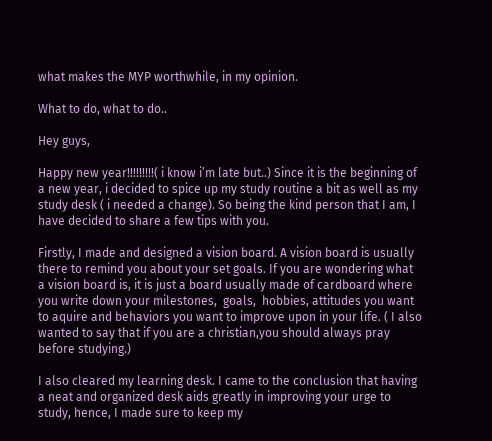what makes the MYP worthwhile, in my opinion.

What to do, what to do..

Hey guys,

Happy new year!!!!!!!!!( i know i’m late but..) Since it is the beginning of a new year, i decided to spice up my study routine a bit as well as my study desk ( i needed a change). So being the kind person that I am, I have decided to share a few tips with you.

Firstly, I made and designed a vision board. A vision board is usually there to remind you about your set goals. If you are wondering what a vision board is, it is just a board usually made of cardboard where you write down your milestones,  goals,  hobbies, attitudes you want to aquire and behaviors you want to improve upon in your life. ( I also wanted to say that if you are a christian,you should always pray before studying.)

I also cleared my learning desk. I came to the conclusion that having a neat and organized desk aids greatly in improving your urge to study, hence, I made sure to keep my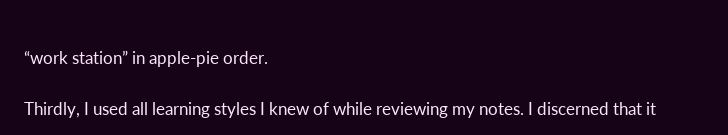“work station” in apple-pie order.

Thirdly, I used all learning styles I knew of while reviewing my notes. I discerned that it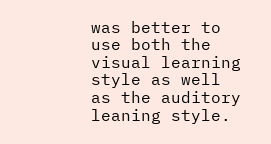was better to use both the visual learning style as well as the auditory leaning style.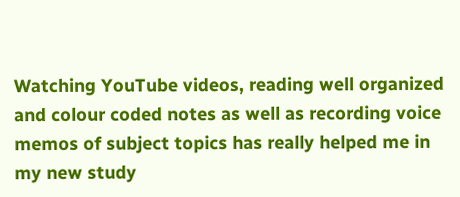Watching YouTube videos, reading well organized and colour coded notes as well as recording voice memos of subject topics has really helped me in my new study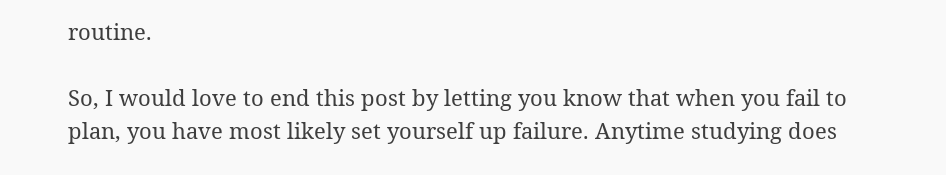routine.

So, I would love to end this post by letting you know that when you fail to plan, you have most likely set yourself up failure. Anytime studying does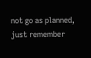not go as planned, just remember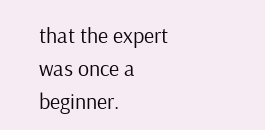that the expert was once a beginner.